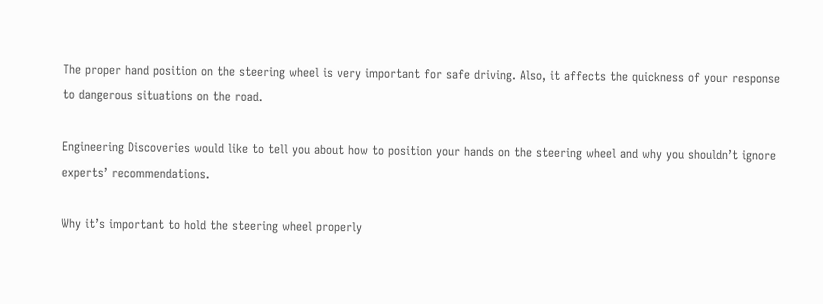The proper hand position on the steering wheel is very important for safe driving. Also, it affects the quickness of your response to dangerous situations on the road.

Engineering Discoveries would like to tell you about how to position your hands on the steering wheel and why you shouldn’t ignore experts’ recommendations.

Why it’s important to hold the steering wheel properly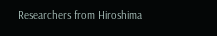Researchers from Hiroshima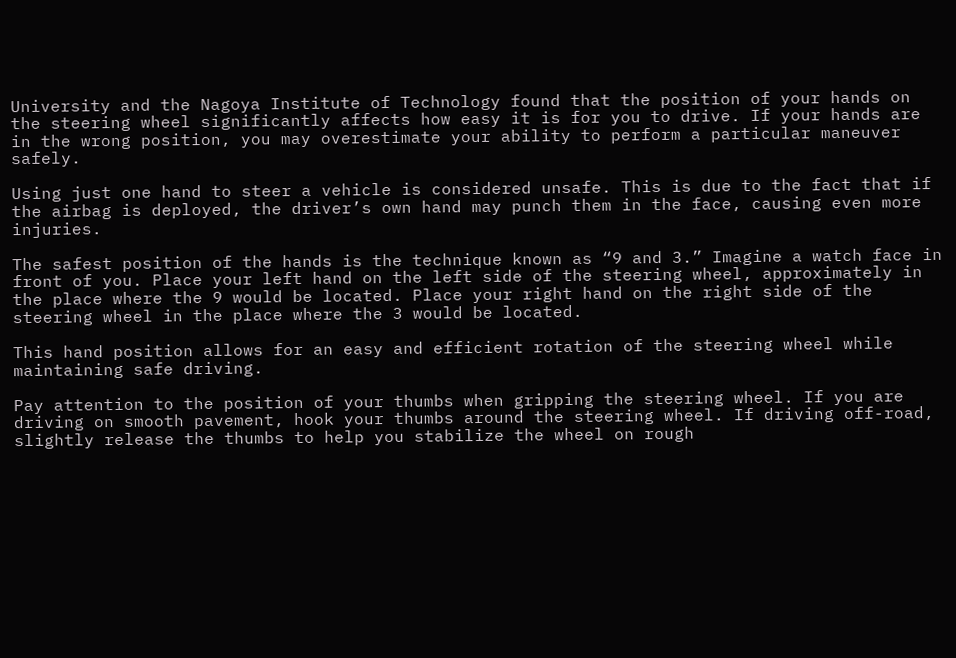University and the Nagoya Institute of Technology found that the position of your hands on the steering wheel significantly affects how easy it is for you to drive. If your hands are in the wrong position, you may overestimate your ability to perform a particular maneuver safely.

Using just one hand to steer a vehicle is considered unsafe. This is due to the fact that if the airbag is deployed, the driver’s own hand may punch them in the face, causing even more injuries.

The safest position of the hands is the technique known as “9 and 3.” Imagine a watch face in front of you. Place your left hand on the left side of the steering wheel, approximately in the place where the 9 would be located. Place your right hand on the right side of the steering wheel in the place where the 3 would be located.

This hand position allows for an easy and efficient rotation of the steering wheel while maintaining safe driving.

Pay attention to the position of your thumbs when gripping the steering wheel. If you are driving on smooth pavement, hook your thumbs around the steering wheel. If driving off-road, slightly release the thumbs to help you stabilize the wheel on rough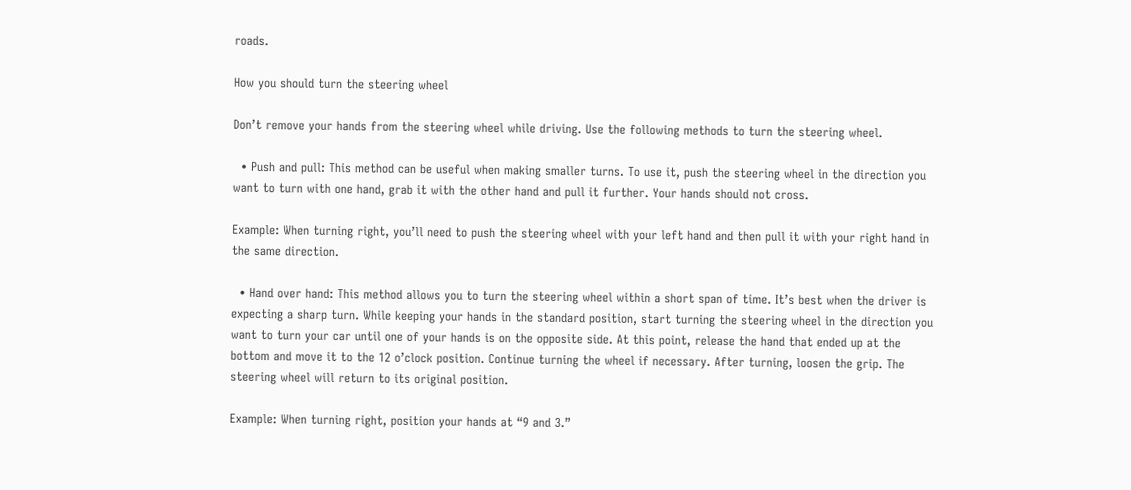roads.

How you should turn the steering wheel

Don’t remove your hands from the steering wheel while driving. Use the following methods to turn the steering wheel.

  • Push and pull: This method can be useful when making smaller turns. To use it, push the steering wheel in the direction you want to turn with one hand, grab it with the other hand and pull it further. Your hands should not cross.

Example: When turning right, you’ll need to push the steering wheel with your left hand and then pull it with your right hand in the same direction.

  • Hand over hand: This method allows you to turn the steering wheel within a short span of time. It’s best when the driver is expecting a sharp turn. While keeping your hands in the standard position, start turning the steering wheel in the direction you want to turn your car until one of your hands is on the opposite side. At this point, release the hand that ended up at the bottom and move it to the 12 o’clock position. Continue turning the wheel if necessary. After turning, loosen the grip. The steering wheel will return to its original position.

Example: When turning right, position your hands at “9 and 3.”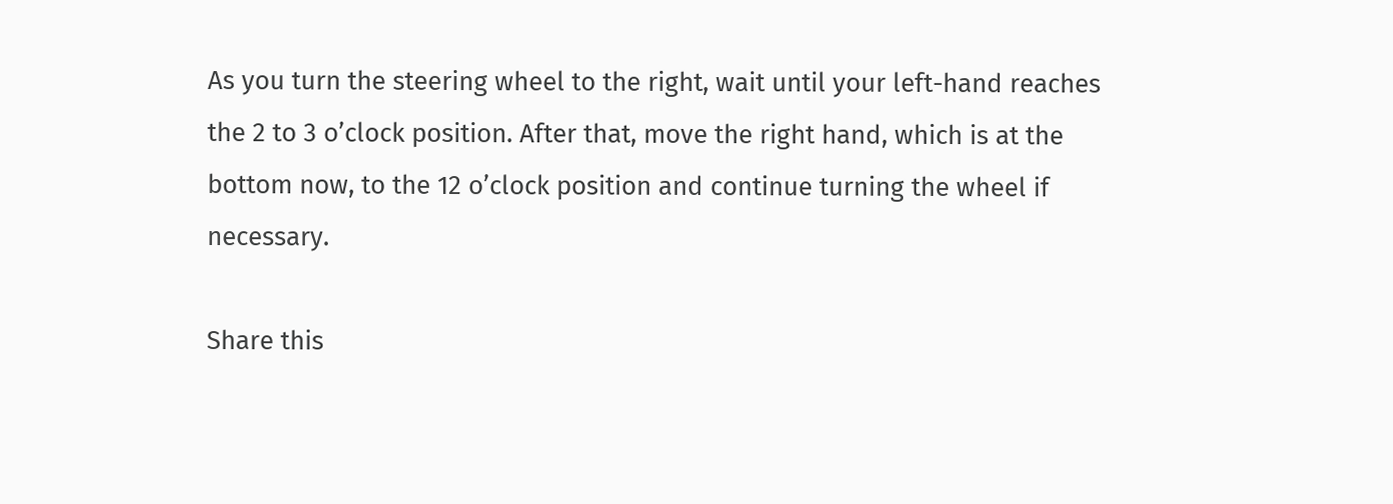As you turn the steering wheel to the right, wait until your left-hand reaches the 2 to 3 o’clock position. After that, move the right hand, which is at the bottom now, to the 12 o’clock position and continue turning the wheel if necessary.

Share this